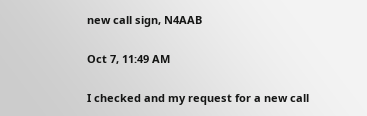new call sign, N4AAB

Oct 7, 11:49 AM

I checked and my request for a new call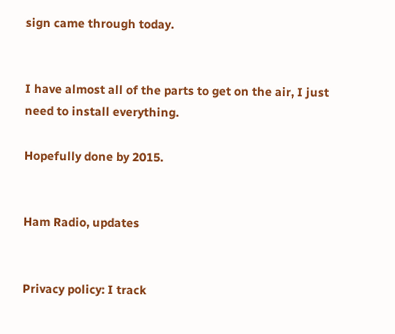sign came through today.


I have almost all of the parts to get on the air, I just need to install everything.

Hopefully done by 2015.


Ham Radio, updates


Privacy policy: I track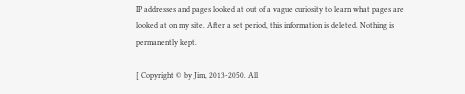IP addresses and pages looked at out of a vague curiosity to learn what pages are looked at on my site. After a set period, this information is deleted. Nothing is permanently kept.

[ Copyright © by Jim, 2013-2050. All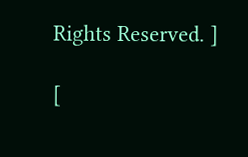Rights Reserved. ]

[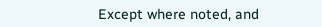Except where noted, and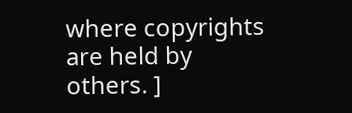where copyrights are held by others. ]